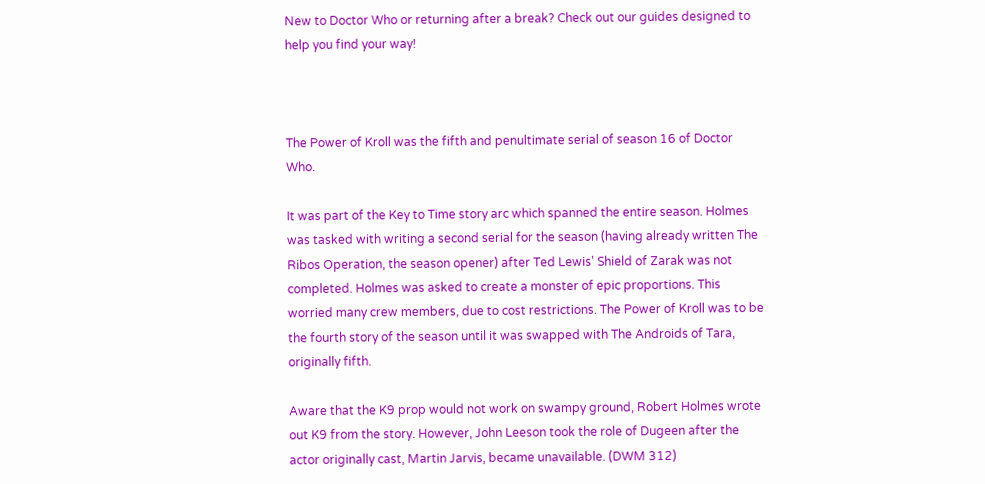New to Doctor Who or returning after a break? Check out our guides designed to help you find your way!



The Power of Kroll was the fifth and penultimate serial of season 16 of Doctor Who.

It was part of the Key to Time story arc which spanned the entire season. Holmes was tasked with writing a second serial for the season (having already written The Ribos Operation, the season opener) after Ted Lewis' Shield of Zarak was not completed. Holmes was asked to create a monster of epic proportions. This worried many crew members, due to cost restrictions. The Power of Kroll was to be the fourth story of the season until it was swapped with The Androids of Tara, originally fifth.

Aware that the K9 prop would not work on swampy ground, Robert Holmes wrote out K9 from the story. However, John Leeson took the role of Dugeen after the actor originally cast, Martin Jarvis, became unavailable. (DWM 312)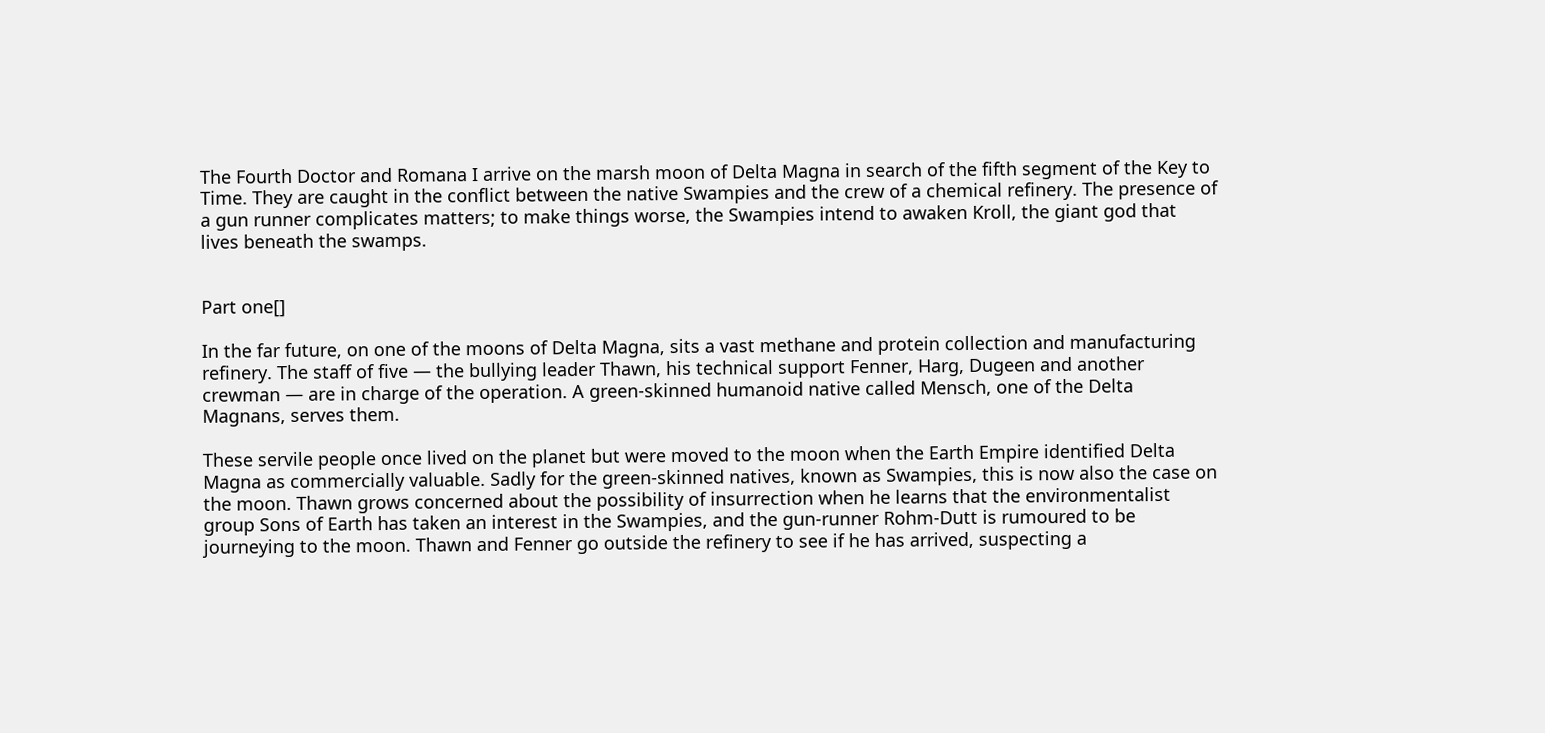The Fourth Doctor and Romana I arrive on the marsh moon of Delta Magna in search of the fifth segment of the Key to Time. They are caught in the conflict between the native Swampies and the crew of a chemical refinery. The presence of a gun runner complicates matters; to make things worse, the Swampies intend to awaken Kroll, the giant god that lives beneath the swamps.


Part one[]

In the far future, on one of the moons of Delta Magna, sits a vast methane and protein collection and manufacturing refinery. The staff of five — the bullying leader Thawn, his technical support Fenner, Harg, Dugeen and another crewman — are in charge of the operation. A green-skinned humanoid native called Mensch, one of the Delta Magnans, serves them.

These servile people once lived on the planet but were moved to the moon when the Earth Empire identified Delta Magna as commercially valuable. Sadly for the green-skinned natives, known as Swampies, this is now also the case on the moon. Thawn grows concerned about the possibility of insurrection when he learns that the environmentalist group Sons of Earth has taken an interest in the Swampies, and the gun-runner Rohm-Dutt is rumoured to be journeying to the moon. Thawn and Fenner go outside the refinery to see if he has arrived, suspecting a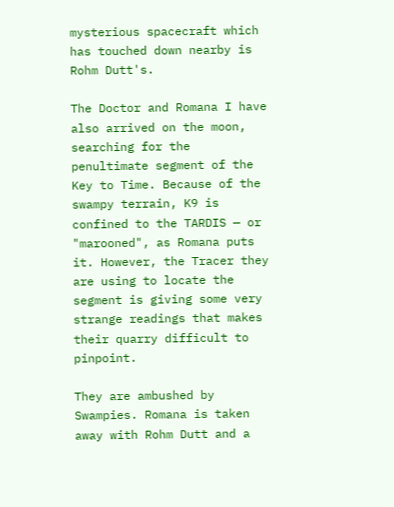mysterious spacecraft which has touched down nearby is Rohm Dutt's.

The Doctor and Romana I have also arrived on the moon, searching for the penultimate segment of the Key to Time. Because of the swampy terrain, K9 is confined to the TARDIS — or "marooned", as Romana puts it. However, the Tracer they are using to locate the segment is giving some very strange readings that makes their quarry difficult to pinpoint.

They are ambushed by Swampies. Romana is taken away with Rohm Dutt and a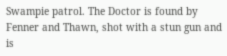Swampie patrol. The Doctor is found by Fenner and Thawn, shot with a stun gun and is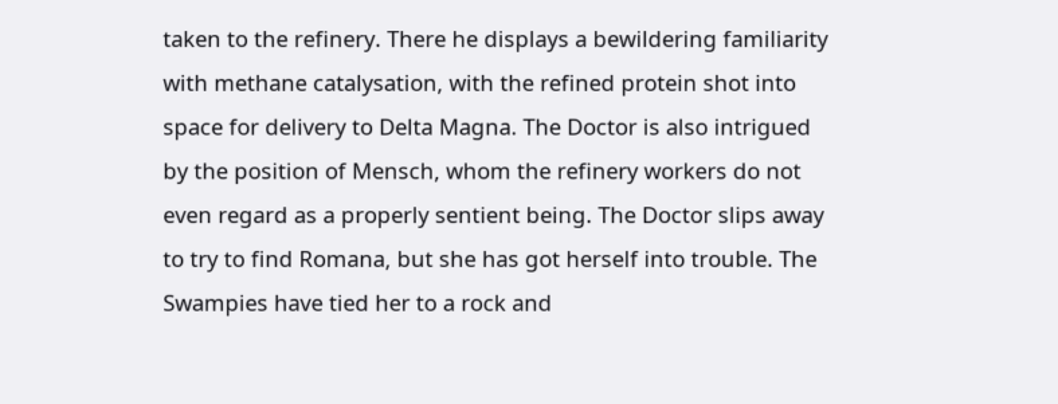taken to the refinery. There he displays a bewildering familiarity with methane catalysation, with the refined protein shot into space for delivery to Delta Magna. The Doctor is also intrigued by the position of Mensch, whom the refinery workers do not even regard as a properly sentient being. The Doctor slips away to try to find Romana, but she has got herself into trouble. The Swampies have tied her to a rock and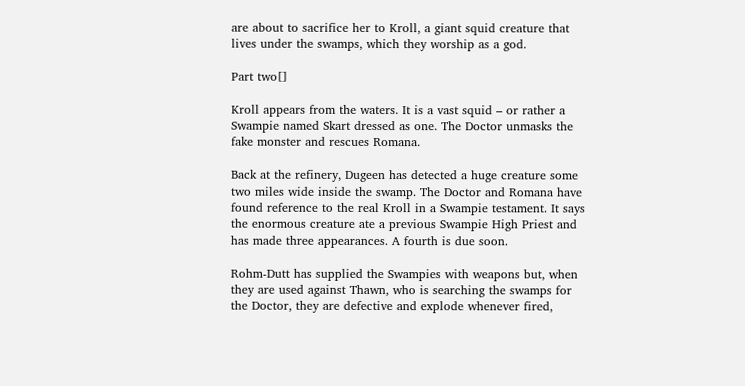are about to sacrifice her to Kroll, a giant squid creature that lives under the swamps, which they worship as a god.

Part two[]

Kroll appears from the waters. It is a vast squid – or rather a Swampie named Skart dressed as one. The Doctor unmasks the fake monster and rescues Romana.

Back at the refinery, Dugeen has detected a huge creature some two miles wide inside the swamp. The Doctor and Romana have found reference to the real Kroll in a Swampie testament. It says the enormous creature ate a previous Swampie High Priest and has made three appearances. A fourth is due soon.

Rohm-Dutt has supplied the Swampies with weapons but, when they are used against Thawn, who is searching the swamps for the Doctor, they are defective and explode whenever fired,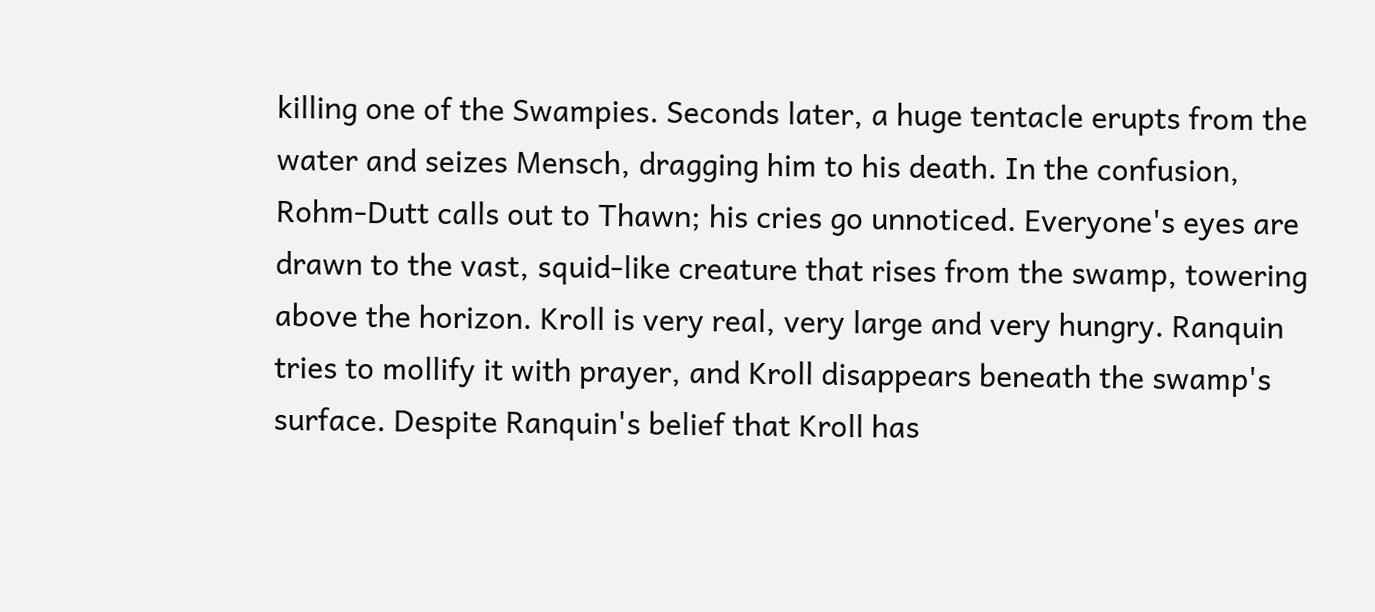killing one of the Swampies. Seconds later, a huge tentacle erupts from the water and seizes Mensch, dragging him to his death. In the confusion, Rohm-Dutt calls out to Thawn; his cries go unnoticed. Everyone's eyes are drawn to the vast, squid-like creature that rises from the swamp, towering above the horizon. Kroll is very real, very large and very hungry. Ranquin tries to mollify it with prayer, and Kroll disappears beneath the swamp's surface. Despite Ranquin's belief that Kroll has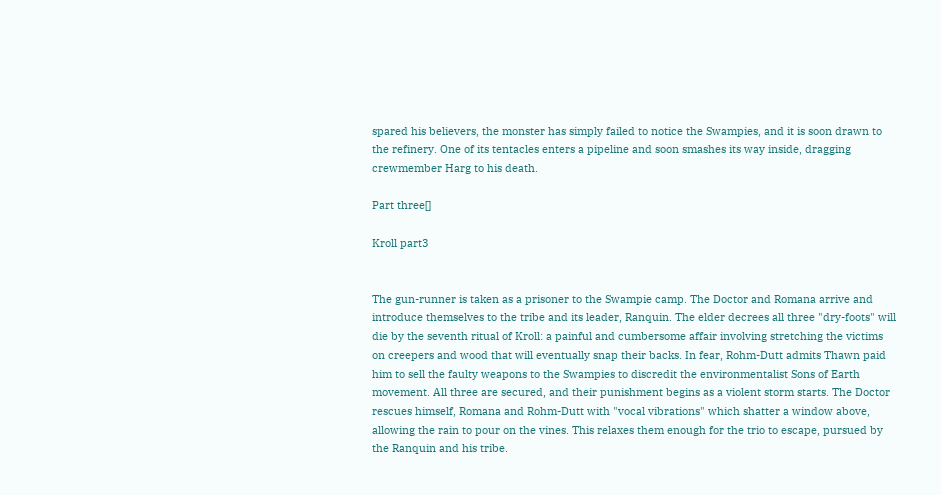spared his believers, the monster has simply failed to notice the Swampies, and it is soon drawn to the refinery. One of its tentacles enters a pipeline and soon smashes its way inside, dragging crewmember Harg to his death.

Part three[]

Kroll part3


The gun-runner is taken as a prisoner to the Swampie camp. The Doctor and Romana arrive and introduce themselves to the tribe and its leader, Ranquin. The elder decrees all three "dry-foots" will die by the seventh ritual of Kroll: a painful and cumbersome affair involving stretching the victims on creepers and wood that will eventually snap their backs. In fear, Rohm-Dutt admits Thawn paid him to sell the faulty weapons to the Swampies to discredit the environmentalist Sons of Earth movement. All three are secured, and their punishment begins as a violent storm starts. The Doctor rescues himself, Romana and Rohm-Dutt with "vocal vibrations" which shatter a window above, allowing the rain to pour on the vines. This relaxes them enough for the trio to escape, pursued by the Ranquin and his tribe.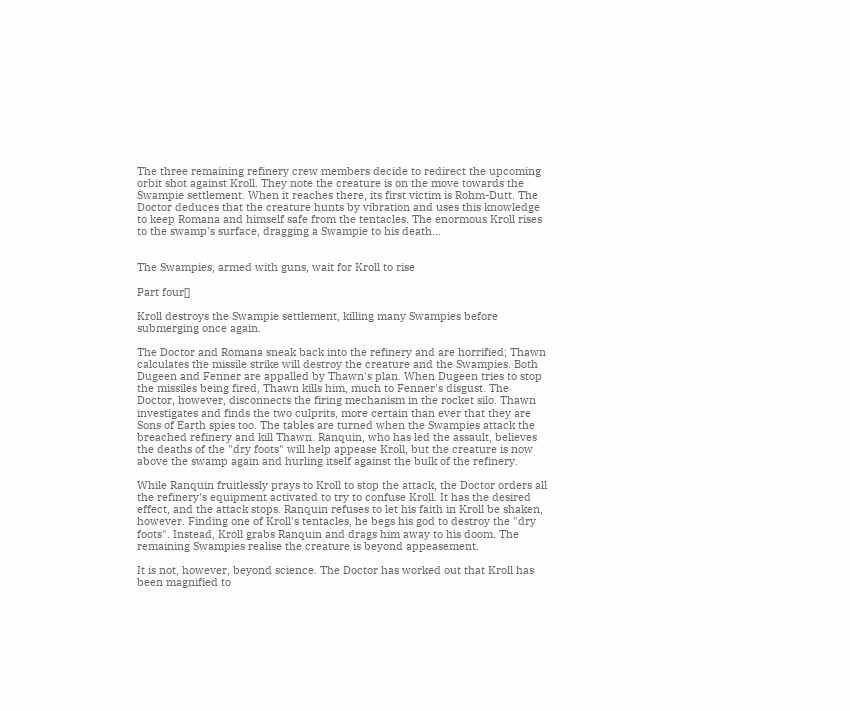The three remaining refinery crew members decide to redirect the upcoming orbit shot against Kroll. They note the creature is on the move towards the Swampie settlement. When it reaches there, its first victim is Rohm-Dutt. The Doctor deduces that the creature hunts by vibration and uses this knowledge to keep Romana and himself safe from the tentacles. The enormous Kroll rises to the swamp's surface, dragging a Swampie to his death...


The Swampies, armed with guns, wait for Kroll to rise

Part four[]

Kroll destroys the Swampie settlement, killing many Swampies before submerging once again.

The Doctor and Romana sneak back into the refinery and are horrified; Thawn calculates the missile strike will destroy the creature and the Swampies. Both Dugeen and Fenner are appalled by Thawn's plan. When Dugeen tries to stop the missiles being fired, Thawn kills him, much to Fenner's disgust. The Doctor, however, disconnects the firing mechanism in the rocket silo. Thawn investigates and finds the two culprits, more certain than ever that they are Sons of Earth spies too. The tables are turned when the Swampies attack the breached refinery and kill Thawn. Ranquin, who has led the assault, believes the deaths of the "dry foots" will help appease Kroll, but the creature is now above the swamp again and hurling itself against the bulk of the refinery.

While Ranquin fruitlessly prays to Kroll to stop the attack, the Doctor orders all the refinery's equipment activated to try to confuse Kroll. It has the desired effect, and the attack stops. Ranquin refuses to let his faith in Kroll be shaken, however. Finding one of Kroll's tentacles, he begs his god to destroy the "dry foots". Instead, Kroll grabs Ranquin and drags him away to his doom. The remaining Swampies realise the creature is beyond appeasement.

It is not, however, beyond science. The Doctor has worked out that Kroll has been magnified to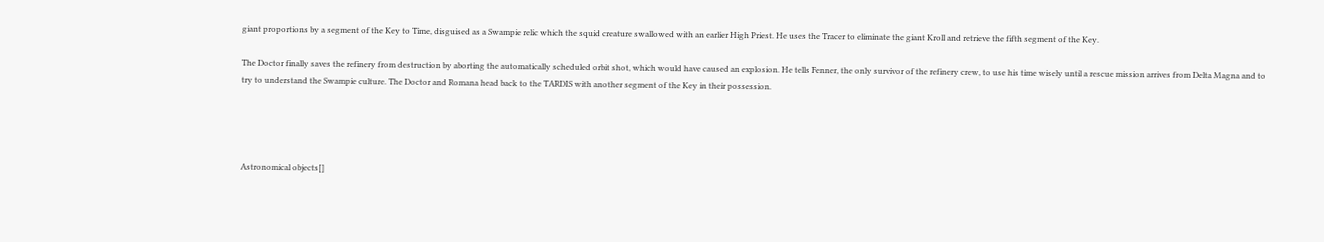giant proportions by a segment of the Key to Time, disguised as a Swampie relic which the squid creature swallowed with an earlier High Priest. He uses the Tracer to eliminate the giant Kroll and retrieve the fifth segment of the Key.

The Doctor finally saves the refinery from destruction by aborting the automatically scheduled orbit shot, which would have caused an explosion. He tells Fenner, the only survivor of the refinery crew, to use his time wisely until a rescue mission arrives from Delta Magna and to try to understand the Swampie culture. The Doctor and Romana head back to the TARDIS with another segment of the Key in their possession.




Astronomical objects[]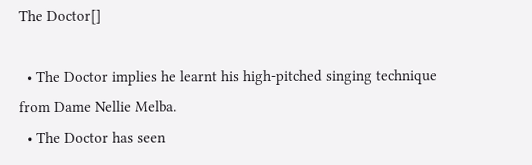The Doctor[]

  • The Doctor implies he learnt his high-pitched singing technique from Dame Nellie Melba.
  • The Doctor has seen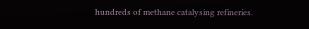hundreds of methane catalysing refineries.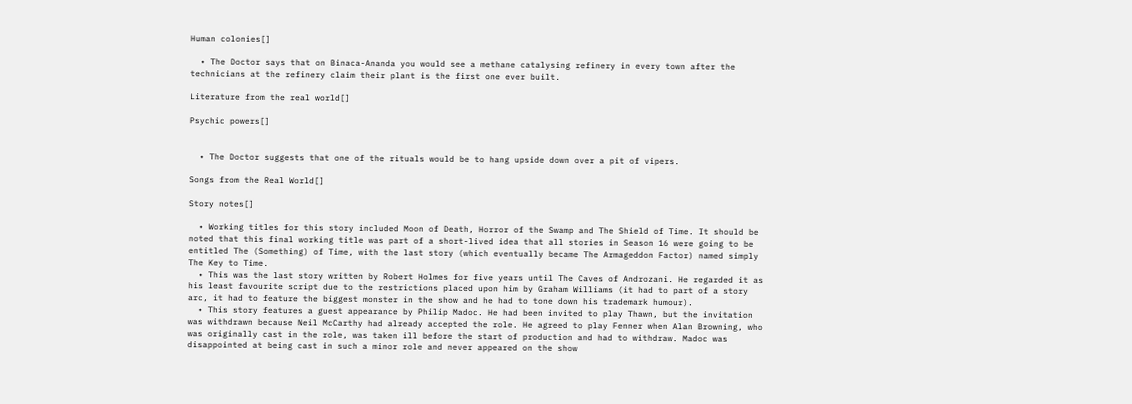Human colonies[]

  • The Doctor says that on Binaca-Ananda you would see a methane catalysing refinery in every town after the technicians at the refinery claim their plant is the first one ever built.

Literature from the real world[]

Psychic powers[]


  • The Doctor suggests that one of the rituals would be to hang upside down over a pit of vipers.

Songs from the Real World[]

Story notes[]

  • Working titles for this story included Moon of Death, Horror of the Swamp and The Shield of Time. It should be noted that this final working title was part of a short-lived idea that all stories in Season 16 were going to be entitled The (Something) of Time, with the last story (which eventually became The Armageddon Factor) named simply The Key to Time.
  • This was the last story written by Robert Holmes for five years until The Caves of Androzani. He regarded it as his least favourite script due to the restrictions placed upon him by Graham Williams (it had to part of a story arc, it had to feature the biggest monster in the show and he had to tone down his trademark humour).
  • This story features a guest appearance by Philip Madoc. He had been invited to play Thawn, but the invitation was withdrawn because Neil McCarthy had already accepted the role. He agreed to play Fenner when Alan Browning, who was originally cast in the role, was taken ill before the start of production and had to withdraw. Madoc was disappointed at being cast in such a minor role and never appeared on the show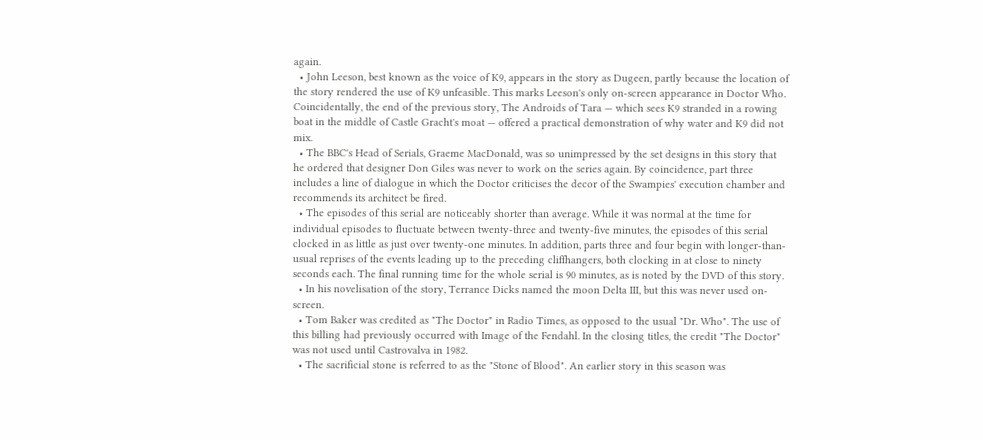again.
  • John Leeson, best known as the voice of K9, appears in the story as Dugeen, partly because the location of the story rendered the use of K9 unfeasible. This marks Leeson's only on-screen appearance in Doctor Who. Coincidentally, the end of the previous story, The Androids of Tara — which sees K9 stranded in a rowing boat in the middle of Castle Gracht's moat — offered a practical demonstration of why water and K9 did not mix.
  • The BBC's Head of Serials, Graeme MacDonald, was so unimpressed by the set designs in this story that he ordered that designer Don Giles was never to work on the series again. By coincidence, part three includes a line of dialogue in which the Doctor criticises the decor of the Swampies' execution chamber and recommends its architect be fired.
  • The episodes of this serial are noticeably shorter than average. While it was normal at the time for individual episodes to fluctuate between twenty-three and twenty-five minutes, the episodes of this serial clocked in as little as just over twenty-one minutes. In addition, parts three and four begin with longer-than-usual reprises of the events leading up to the preceding cliffhangers, both clocking in at close to ninety seconds each. The final running time for the whole serial is 90 minutes, as is noted by the DVD of this story.
  • In his novelisation of the story, Terrance Dicks named the moon Delta III, but this was never used on-screen.
  • Tom Baker was credited as "The Doctor" in Radio Times, as opposed to the usual "Dr. Who". The use of this billing had previously occurred with Image of the Fendahl. In the closing titles, the credit "The Doctor" was not used until Castrovalva in 1982.
  • The sacrificial stone is referred to as the "Stone of Blood". An earlier story in this season was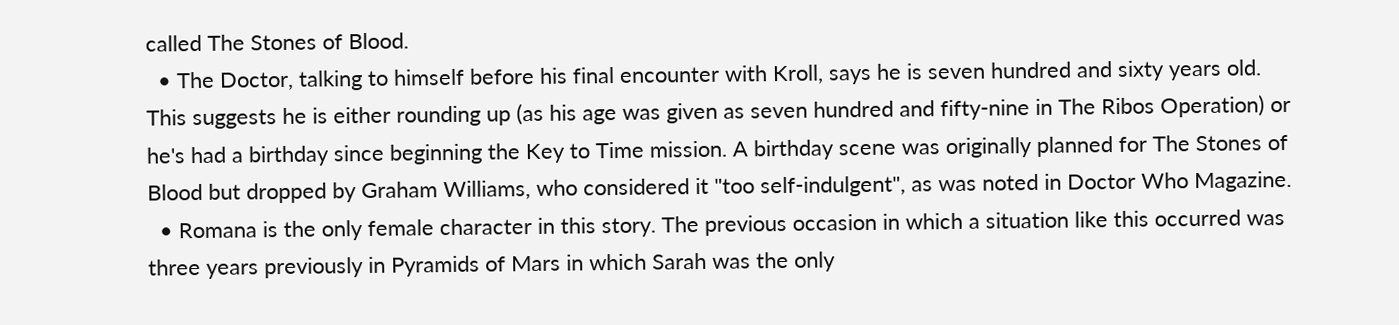called The Stones of Blood.
  • The Doctor, talking to himself before his final encounter with Kroll, says he is seven hundred and sixty years old. This suggests he is either rounding up (as his age was given as seven hundred and fifty-nine in The Ribos Operation) or he's had a birthday since beginning the Key to Time mission. A birthday scene was originally planned for The Stones of Blood but dropped by Graham Williams, who considered it "too self-indulgent", as was noted in Doctor Who Magazine.
  • Romana is the only female character in this story. The previous occasion in which a situation like this occurred was three years previously in Pyramids of Mars in which Sarah was the only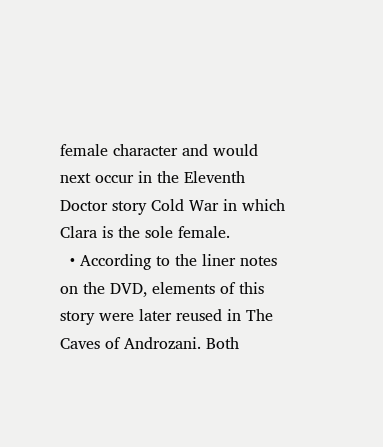female character and would next occur in the Eleventh Doctor story Cold War in which Clara is the sole female.
  • According to the liner notes on the DVD, elements of this story were later reused in The Caves of Androzani. Both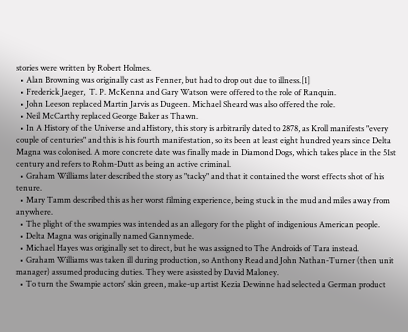stories were written by Robert Holmes.
  • Alan Browning was originally cast as Fenner, but had to drop out due to illness.[1]
  • Frederick Jaeger,  T. P. McKenna and Gary Watson were offered to the role of Ranquin.
  • John Leeson replaced Martin Jarvis as Dugeen. Michael Sheard was also offered the role.
  • Neil McCarthy replaced George Baker as Thawn.
  • In A History of the Universe and aHistory, this story is arbitrarily dated to 2878, as Kroll manifests "every couple of centuries" and this is his fourth manifestation, so its been at least eight hundred years since Delta Magna was colonised. A more concrete date was finally made in Diamond Dogs, which takes place in the 51st century and refers to Rohm-Dutt as being an active criminal.
  • Graham Williams later described the story as "tacky" and that it contained the worst effects shot of his tenure.
  • Mary Tamm described this as her worst filming experience, being stuck in the mud and miles away from anywhere.
  • The plight of the swampies was intended as an allegory for the plight of indigenious American people.
  • Delta Magna was originally named Gannymede.
  • Michael Hayes was originally set to direct, but he was assigned to The Androids of Tara instead.
  • Graham Williams was taken ill during production, so Anthony Read and John Nathan-Turner (then unit manager) assumed producing duties. They were asissted by David Maloney.
  • To turn the Swampie actors' skin green, make-up artist Kezia Dewinne had selected a German product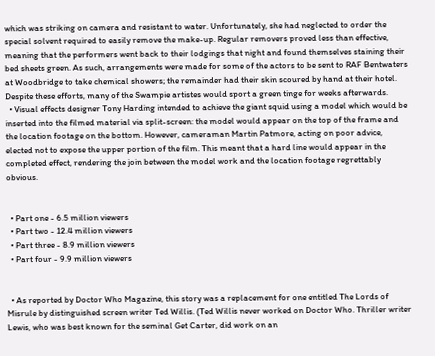which was striking on camera and resistant to water. Unfortunately, she had neglected to order the special solvent required to easily remove the make-up. Regular removers proved less than effective, meaning that the performers went back to their lodgings that night and found themselves staining their bed sheets green. As such, arrangements were made for some of the actors to be sent to RAF Bentwaters at Woodbridge to take chemical showers; the remainder had their skin scoured by hand at their hotel. Despite these efforts, many of the Swampie artistes would sport a green tinge for weeks afterwards.
  • Visual effects designer Tony Harding intended to achieve the giant squid using a model which would be inserted into the filmed material via split-screen: the model would appear on the top of the frame and the location footage on the bottom. However, cameraman Martin Patmore, acting on poor advice, elected not to expose the upper portion of the film. This meant that a hard line would appear in the completed effect, rendering the join between the model work and the location footage regrettably obvious.


  • Part one - 6.5 million viewers
  • Part two - 12.4 million viewers
  • Part three - 8.9 million viewers
  • Part four - 9.9 million viewers


  • As reported by Doctor Who Magazine, this story was a replacement for one entitled The Lords of Misrule by distinguished screen writer Ted Willis. (Ted Willis never worked on Doctor Who. Thriller writer Lewis, who was best known for the seminal Get Carter, did work on an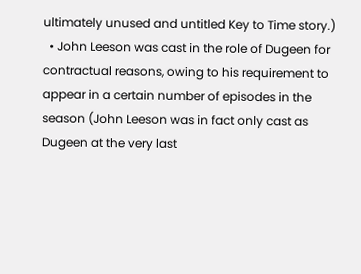ultimately unused and untitled Key to Time story.)
  • John Leeson was cast in the role of Dugeen for contractual reasons, owing to his requirement to appear in a certain number of episodes in the season (John Leeson was in fact only cast as Dugeen at the very last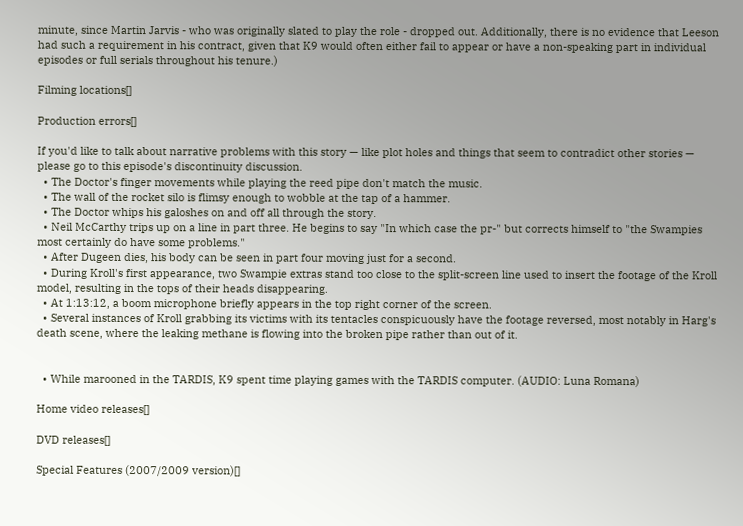minute, since Martin Jarvis - who was originally slated to play the role - dropped out. Additionally, there is no evidence that Leeson had such a requirement in his contract, given that K9 would often either fail to appear or have a non-speaking part in individual episodes or full serials throughout his tenure.)

Filming locations[]

Production errors[]

If you'd like to talk about narrative problems with this story — like plot holes and things that seem to contradict other stories — please go to this episode's discontinuity discussion.
  • The Doctor's finger movements while playing the reed pipe don't match the music.
  • The wall of the rocket silo is flimsy enough to wobble at the tap of a hammer.
  • The Doctor whips his galoshes on and off all through the story.
  • Neil McCarthy trips up on a line in part three. He begins to say "In which case the pr-" but corrects himself to "the Swampies most certainly do have some problems."
  • After Dugeen dies, his body can be seen in part four moving just for a second.
  • During Kroll's first appearance, two Swampie extras stand too close to the split-screen line used to insert the footage of the Kroll model, resulting in the tops of their heads disappearing.
  • At 1:13:12, a boom microphone briefly appears in the top right corner of the screen.
  • Several instances of Kroll grabbing its victims with its tentacles conspicuously have the footage reversed, most notably in Harg's death scene, where the leaking methane is flowing into the broken pipe rather than out of it.


  • While marooned in the TARDIS, K9 spent time playing games with the TARDIS computer. (AUDIO: Luna Romana)

Home video releases[]

DVD releases[]

Special Features (2007/2009 version)[]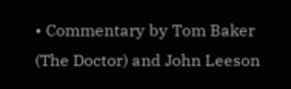• Commentary by Tom Baker (The Doctor) and John Leeson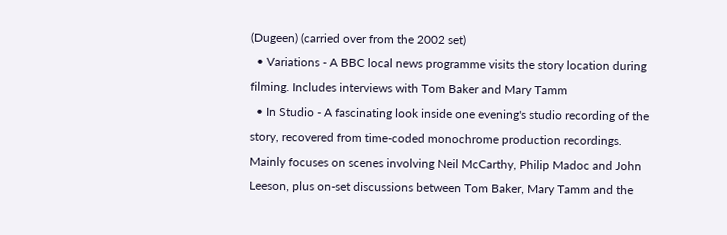(Dugeen) (carried over from the 2002 set)
  • Variations - A BBC local news programme visits the story location during filming. Includes interviews with Tom Baker and Mary Tamm
  • In Studio - A fascinating look inside one evening's studio recording of the story, recovered from time-coded monochrome production recordings. Mainly focuses on scenes involving Neil McCarthy, Philip Madoc and John Leeson, plus on-set discussions between Tom Baker, Mary Tamm and the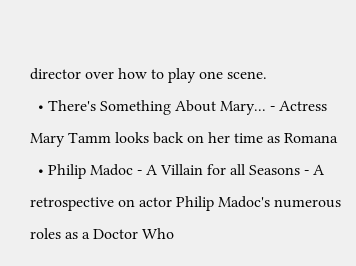director over how to play one scene.
  • There's Something About Mary... - Actress Mary Tamm looks back on her time as Romana
  • Philip Madoc - A Villain for all Seasons - A retrospective on actor Philip Madoc's numerous roles as a Doctor Who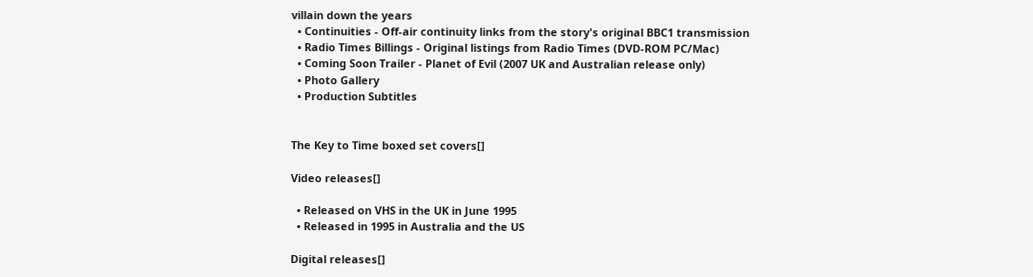villain down the years
  • Continuities - Off-air continuity links from the story's original BBC1 transmission
  • Radio Times Billings - Original listings from Radio Times (DVD-ROM PC/Mac)
  • Coming Soon Trailer - Planet of Evil (2007 UK and Australian release only)
  • Photo Gallery
  • Production Subtitles


The Key to Time boxed set covers[]

Video releases[]

  • Released on VHS in the UK in June 1995
  • Released in 1995 in Australia and the US

Digital releases[]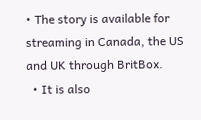• The story is available for streaming in Canada, the US and UK through BritBox.
  • It is also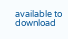available to download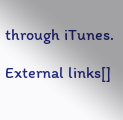through iTunes.

External links[]